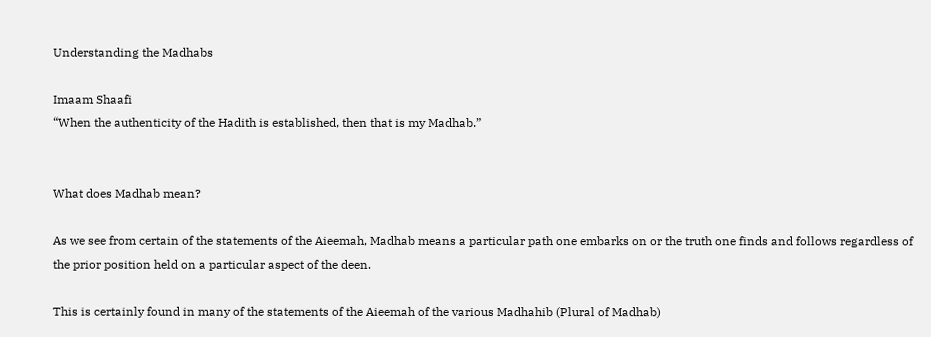Understanding the Madhabs

Imaam Shaafi
“When the authenticity of the Hadith is established, then that is my Madhab.”


What does Madhab mean?

As we see from certain of the statements of the Aieemah, Madhab means a particular path one embarks on or the truth one finds and follows regardless of the prior position held on a particular aspect of the deen.

This is certainly found in many of the statements of the Aieemah of the various Madhahib (Plural of Madhab)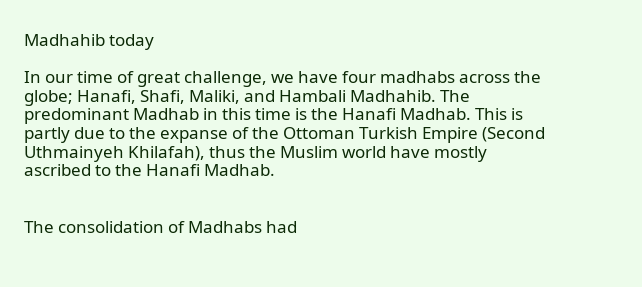Madhahib today

In our time of great challenge, we have four madhabs across the globe; Hanafi, Shafi, Maliki, and Hambali Madhahib. The predominant Madhab in this time is the Hanafi Madhab. This is partly due to the expanse of the Ottoman Turkish Empire (Second Uthmainyeh Khilafah), thus the Muslim world have mostly ascribed to the Hanafi Madhab.


The consolidation of Madhabs had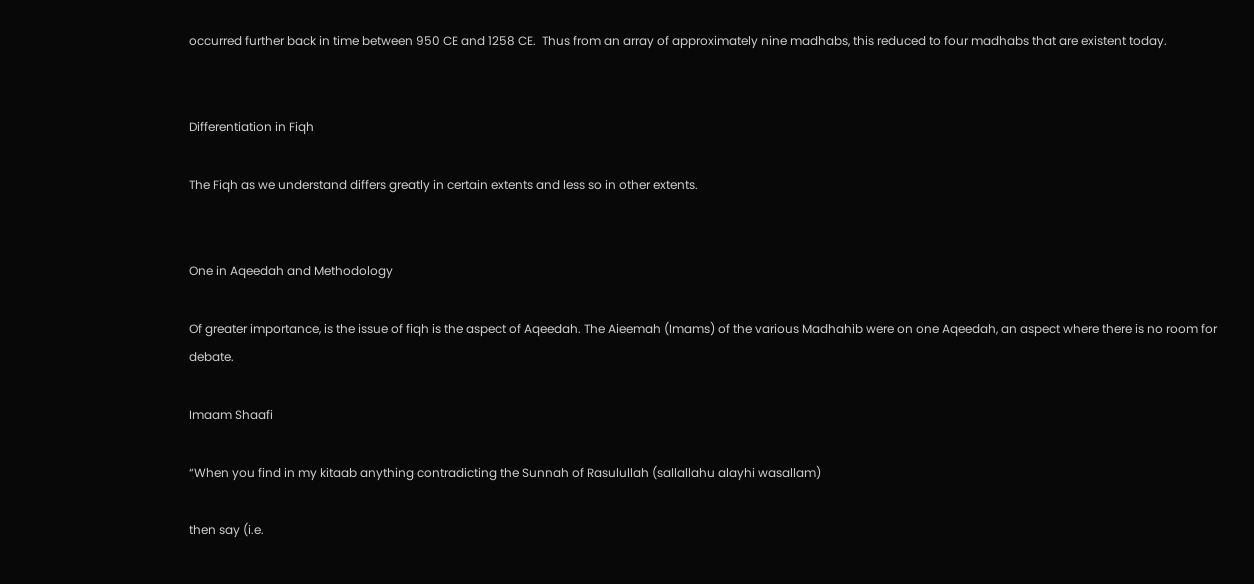occurred further back in time between 950 CE and 1258 CE.  Thus from an array of approximately nine madhabs, this reduced to four madhabs that are existent today.


Differentiation in Fiqh

The Fiqh as we understand differs greatly in certain extents and less so in other extents.


One in Aqeedah and Methodology

Of greater importance, is the issue of fiqh is the aspect of Aqeedah. The Aieemah (Imams) of the various Madhahib were on one Aqeedah, an aspect where there is no room for debate.

Imaam Shaafi

“When you find in my kitaab anything contradicting the Sunnah of Rasulullah (sallallahu alayhi wasallam)

then say (i.e.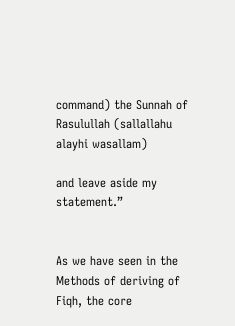command) the Sunnah of Rasulullah (sallallahu alayhi wasallam)

and leave aside my statement.”


As we have seen in the Methods of deriving of Fiqh, the core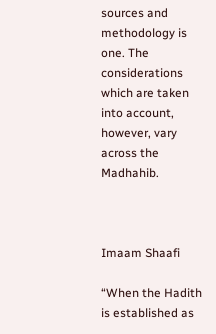sources and methodology is one. The considerations which are taken into account, however, vary across the Madhahib.



Imaam Shaafi

“When the Hadith is established as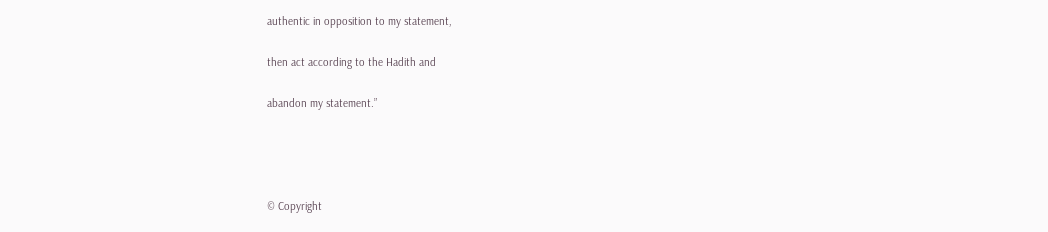authentic in opposition to my statement,

then act according to the Hadith and

abandon my statement.”




© Copyright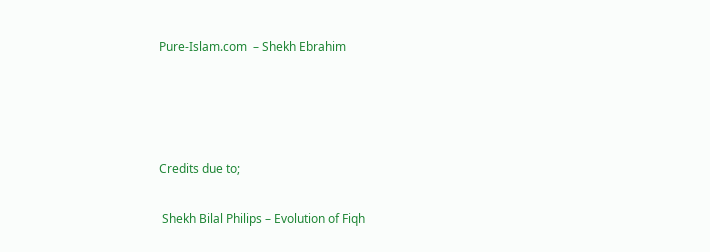Pure-Islam.com  – Shekh Ebrahim




Credits due to;

 Shekh Bilal Philips – Evolution of Fiqh